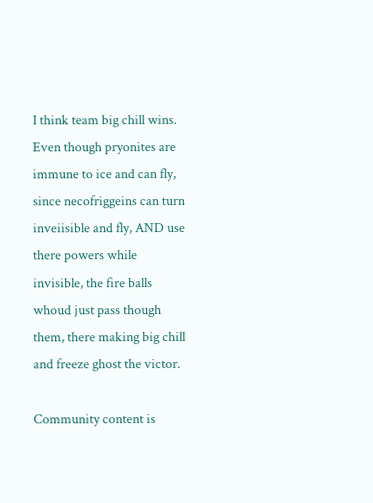I think team big chill wins.  Even though pryonites are immune to ice and can fly, since necofriggeins can turn inveiisible and fly, AND use there powers while invisible, the fire balls whoud just pass though them, there making big chill and freeze ghost the victor.

Community content is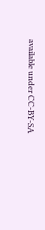available under CC-BY-SA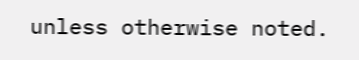unless otherwise noted.